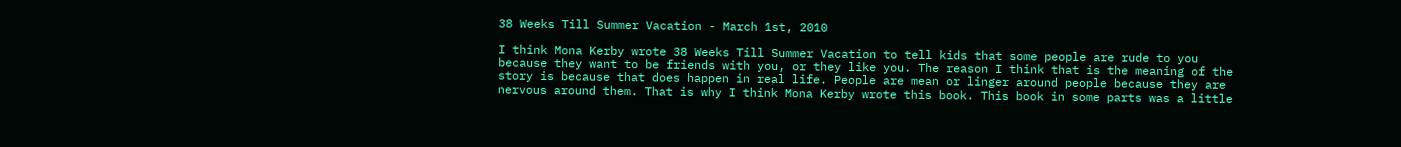38 Weeks Till Summer Vacation - March 1st, 2010

I think Mona Kerby wrote 38 Weeks Till Summer Vacation to tell kids that some people are rude to you because they want to be friends with you, or they like you. The reason I think that is the meaning of the story is because that does happen in real life. People are mean or linger around people because they are nervous around them. That is why I think Mona Kerby wrote this book. This book in some parts was a little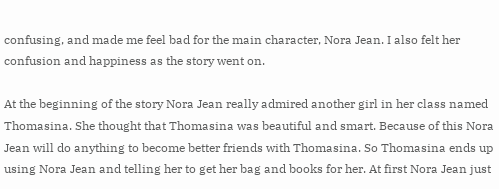confusing, and made me feel bad for the main character, Nora Jean. I also felt her confusion and happiness as the story went on.

At the beginning of the story Nora Jean really admired another girl in her class named Thomasina. She thought that Thomasina was beautiful and smart. Because of this Nora Jean will do anything to become better friends with Thomasina. So Thomasina ends up using Nora Jean and telling her to get her bag and books for her. At first Nora Jean just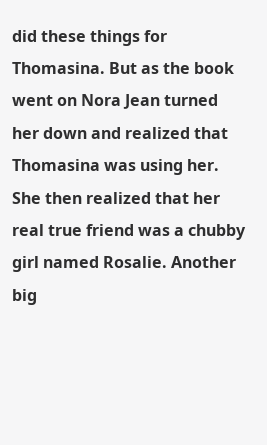did these things for Thomasina. But as the book went on Nora Jean turned her down and realized that Thomasina was using her. She then realized that her real true friend was a chubby girl named Rosalie. Another big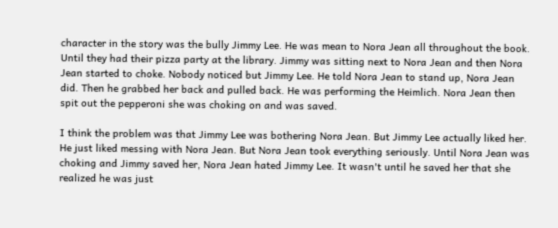character in the story was the bully Jimmy Lee. He was mean to Nora Jean all throughout the book. Until they had their pizza party at the library. Jimmy was sitting next to Nora Jean and then Nora Jean started to choke. Nobody noticed but Jimmy Lee. He told Nora Jean to stand up, Nora Jean did. Then he grabbed her back and pulled back. He was performing the Heimlich. Nora Jean then spit out the pepperoni she was choking on and was saved.

I think the problem was that Jimmy Lee was bothering Nora Jean. But Jimmy Lee actually liked her. He just liked messing with Nora Jean. But Nora Jean took everything seriously. Until Nora Jean was choking and Jimmy saved her, Nora Jean hated Jimmy Lee. It wasn't until he saved her that she realized he was just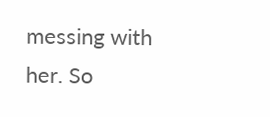messing with her. So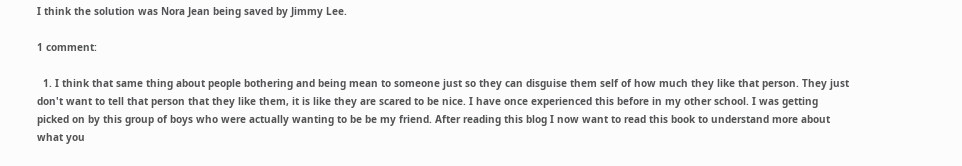I think the solution was Nora Jean being saved by Jimmy Lee.

1 comment:

  1. I think that same thing about people bothering and being mean to someone just so they can disguise them self of how much they like that person. They just don't want to tell that person that they like them, it is like they are scared to be nice. I have once experienced this before in my other school. I was getting picked on by this group of boys who were actually wanting to be be my friend. After reading this blog I now want to read this book to understand more about what you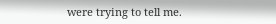were trying to tell me.